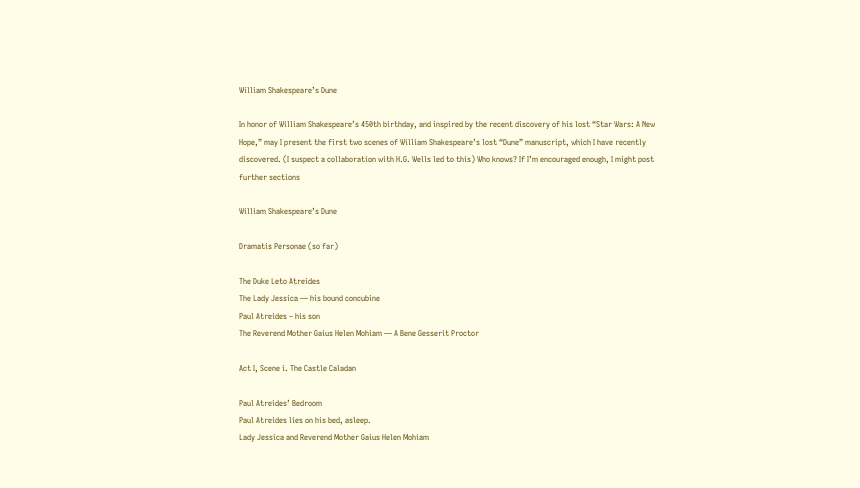William Shakespeare’s Dune

In honor of William Shakespeare’s 450th birthday, and inspired by the recent discovery of his lost “Star Wars: A New Hope,” may I present the first two scenes of William Shakespeare’s lost “Dune” manuscript, which I have recently discovered. (I suspect a collaboration with H.G. Wells led to this) Who knows? If I’m encouraged enough, I might post further sections

William Shakespeare’s Dune

Dramatis Personae (so far)

The Duke Leto Atreides
The Lady Jessica — his bound concubine
Paul Atreides – his son
The Reverend Mother Gaius Helen Mohiam — A Bene Gesserit Proctor

Act I, Scene i. The Castle Caladan

Paul Atreides’ Bedroom
Paul Atreides lies on his bed, asleep.
Lady Jessica and Reverend Mother Gaius Helen Mohiam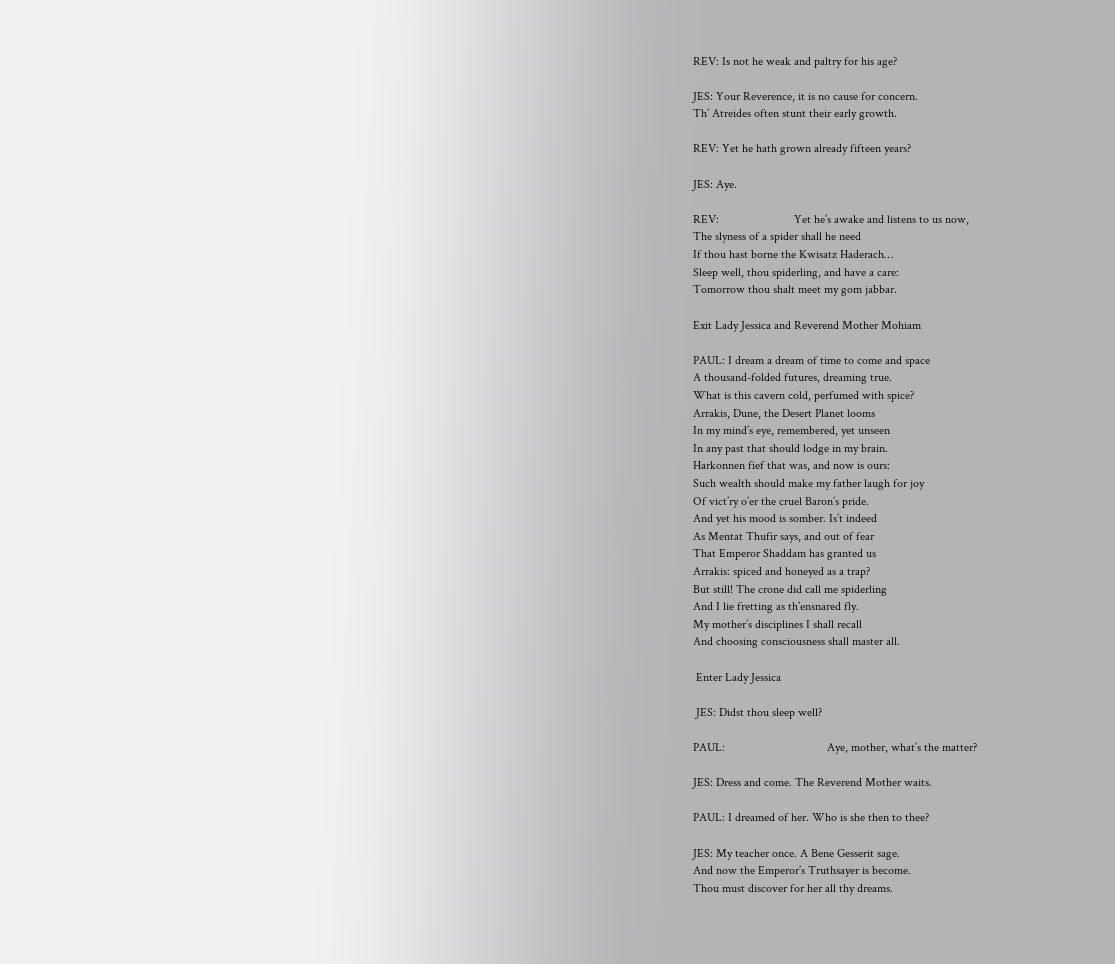REV: Is not he weak and paltry for his age?

JES: Your Reverence, it is no cause for concern.
Th’ Atreides often stunt their early growth.

REV: Yet he hath grown already fifteen years?

JES: Aye.

REV:                         Yet he’s awake and listens to us now,
The slyness of a spider shall he need
If thou hast borne the Kwisatz Haderach…
Sleep well, thou spiderling, and have a care:
Tomorrow thou shalt meet my gom jabbar.

Exit Lady Jessica and Reverend Mother Mohiam

PAUL: I dream a dream of time to come and space
A thousand-folded futures, dreaming true.
What is this cavern cold, perfumed with spice?
Arrakis, Dune, the Desert Planet looms
In my mind’s eye, remembered, yet unseen
In any past that should lodge in my brain.
Harkonnen fief that was, and now is ours:
Such wealth should make my father laugh for joy
Of vict’ry o’er the cruel Baron’s pride.
And yet his mood is somber. Is’t indeed
As Mentat Thufir says, and out of fear
That Emperor Shaddam has granted us
Arrakis: spiced and honeyed as a trap?
But still! The crone did call me spiderling
And I lie fretting as th’ensnared fly.
My mother’s disciplines I shall recall
And choosing consciousness shall master all.

 Enter Lady Jessica

 JES: Didst thou sleep well?

PAUL:                                  Aye, mother, what’s the matter?

JES: Dress and come. The Reverend Mother waits.

PAUL: I dreamed of her. Who is she then to thee?

JES: My teacher once. A Bene Gesserit sage.
And now the Emperor’s Truthsayer is become.
Thou must discover for her all thy dreams.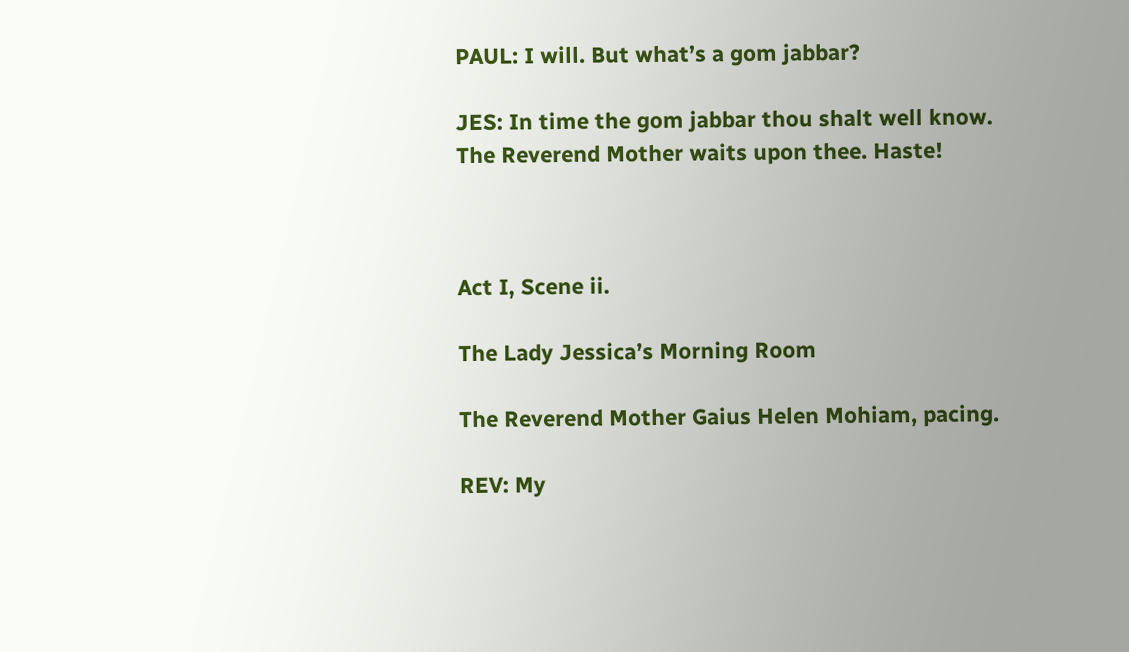PAUL: I will. But what’s a gom jabbar?

JES: In time the gom jabbar thou shalt well know.
The Reverend Mother waits upon thee. Haste!



Act I, Scene ii.

The Lady Jessica’s Morning Room

The Reverend Mother Gaius Helen Mohiam, pacing.

REV: My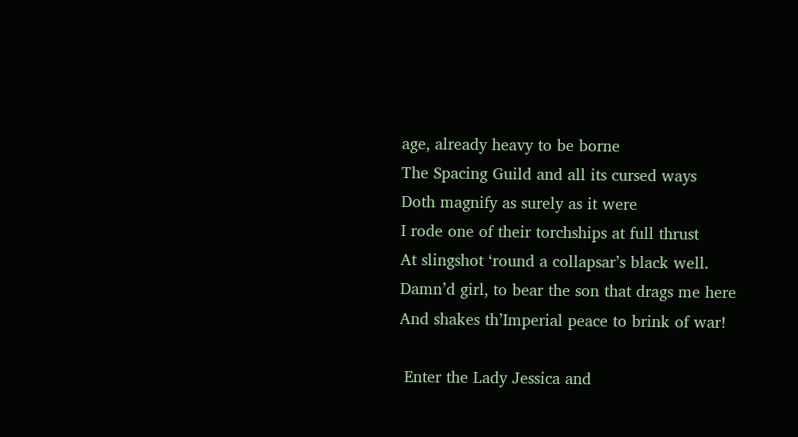age, already heavy to be borne
The Spacing Guild and all its cursed ways
Doth magnify as surely as it were
I rode one of their torchships at full thrust
At slingshot ‘round a collapsar’s black well.
Damn’d girl, to bear the son that drags me here
And shakes th’Imperial peace to brink of war!

 Enter the Lady Jessica and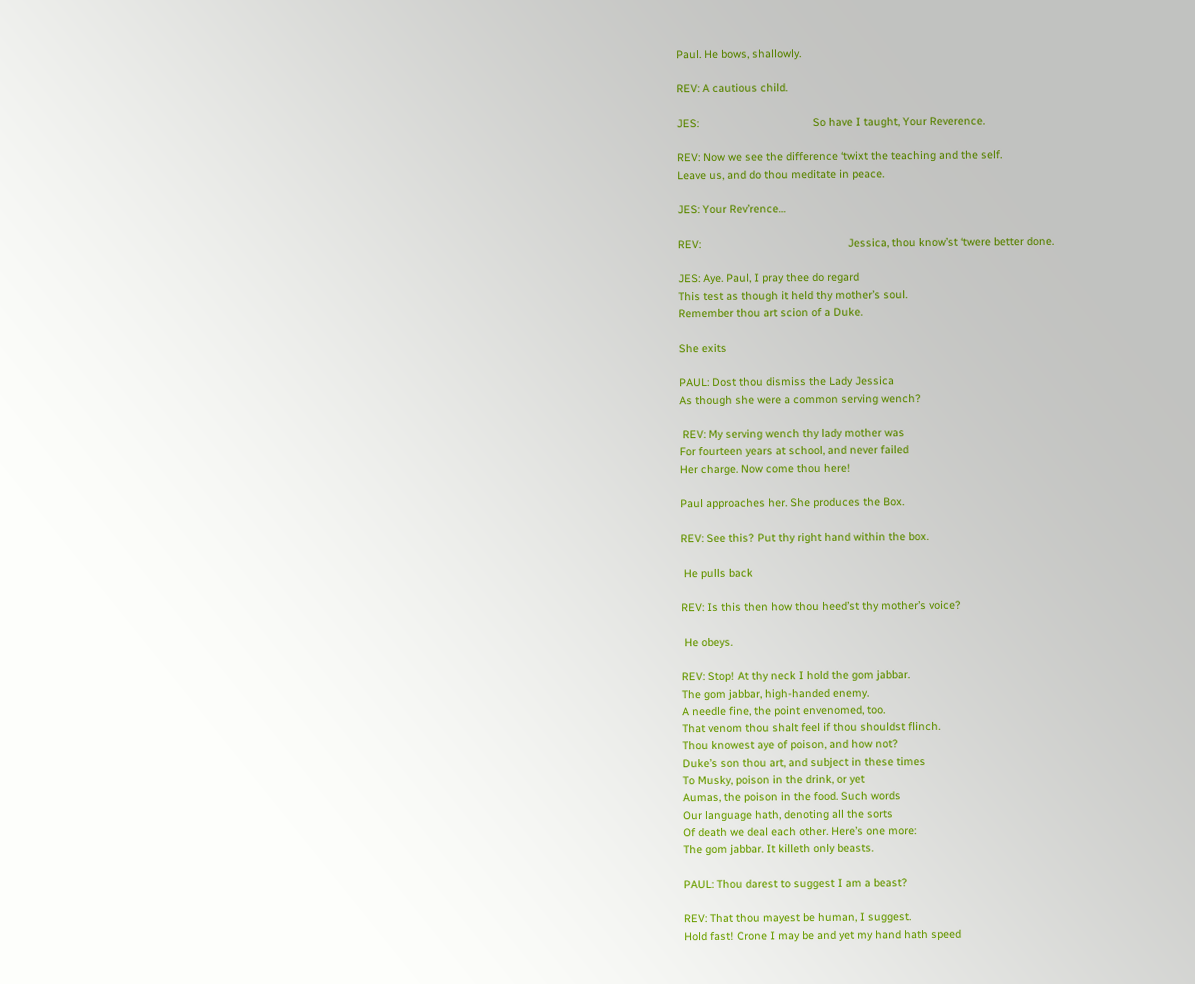Paul. He bows, shallowly.

REV: A cautious child.

JES:                                      So have I taught, Your Reverence.

REV: Now we see the difference ‘twixt the teaching and the self.
Leave us, and do thou meditate in peace.

JES: Your Rev’rence…

REV:                                                 Jessica, thou know’st ‘twere better done.

JES: Aye. Paul, I pray thee do regard
This test as though it held thy mother’s soul.
Remember thou art scion of a Duke.

She exits

PAUL: Dost thou dismiss the Lady Jessica
As though she were a common serving wench?

 REV: My serving wench thy lady mother was
For fourteen years at school, and never failed
Her charge. Now come thou here!

Paul approaches her. She produces the Box.

REV: See this? Put thy right hand within the box.

 He pulls back

REV: Is this then how thou heed’st thy mother’s voice?

 He obeys.

REV: Stop! At thy neck I hold the gom jabbar.
The gom jabbar, high-handed enemy.
A needle fine, the point envenomed, too.
That venom thou shalt feel if thou shouldst flinch.
Thou knowest aye of poison, and how not?
Duke’s son thou art, and subject in these times
To Musky, poison in the drink, or yet
Aumas, the poison in the food. Such words
Our language hath, denoting all the sorts
Of death we deal each other. Here’s one more:
The gom jabbar. It killeth only beasts.

PAUL: Thou darest to suggest I am a beast?

REV: That thou mayest be human, I suggest.
Hold fast! Crone I may be and yet my hand hath speed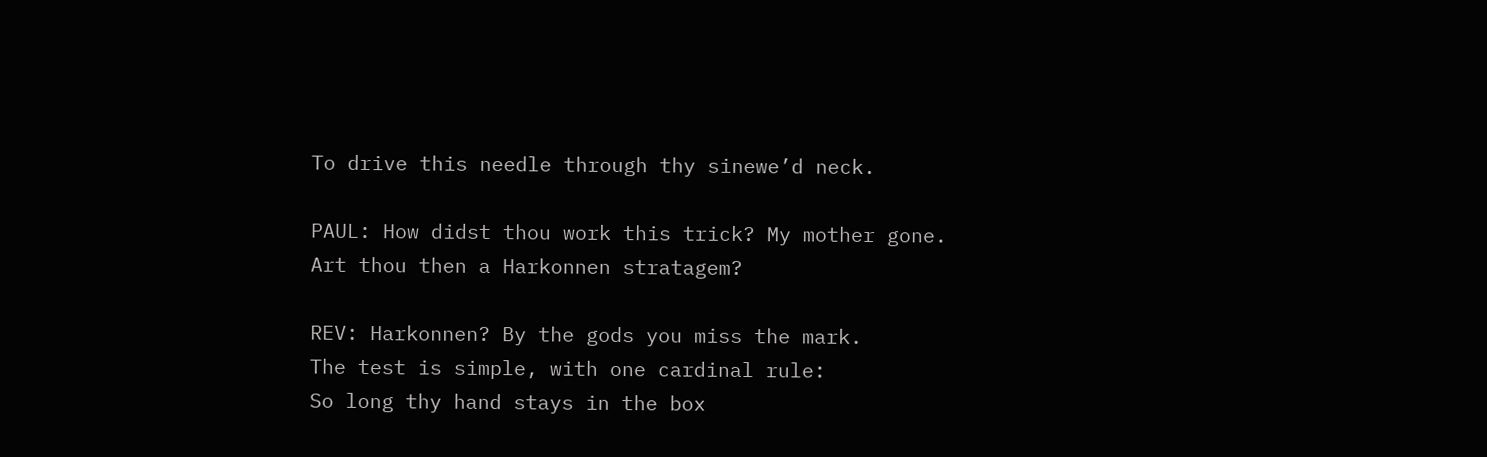To drive this needle through thy sinewe’d neck.

PAUL: How didst thou work this trick? My mother gone.
Art thou then a Harkonnen stratagem?

REV: Harkonnen? By the gods you miss the mark.
The test is simple, with one cardinal rule:
So long thy hand stays in the box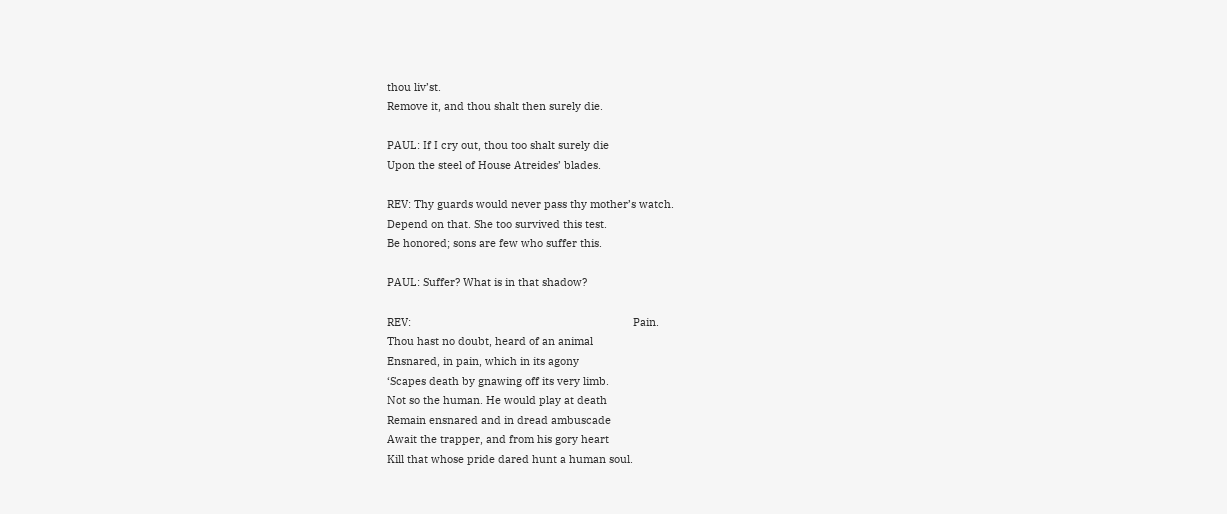thou liv’st.
Remove it, and thou shalt then surely die.

PAUL: If I cry out, thou too shalt surely die
Upon the steel of House Atreides’ blades.

REV: Thy guards would never pass thy mother’s watch.
Depend on that. She too survived this test.
Be honored; sons are few who suffer this.

PAUL: Suffer? What is in that shadow?

REV:                                                                          Pain.
Thou hast no doubt, heard of an animal
Ensnared, in pain, which in its agony
‘Scapes death by gnawing off its very limb.
Not so the human. He would play at death
Remain ensnared and in dread ambuscade
Await the trapper, and from his gory heart
Kill that whose pride dared hunt a human soul.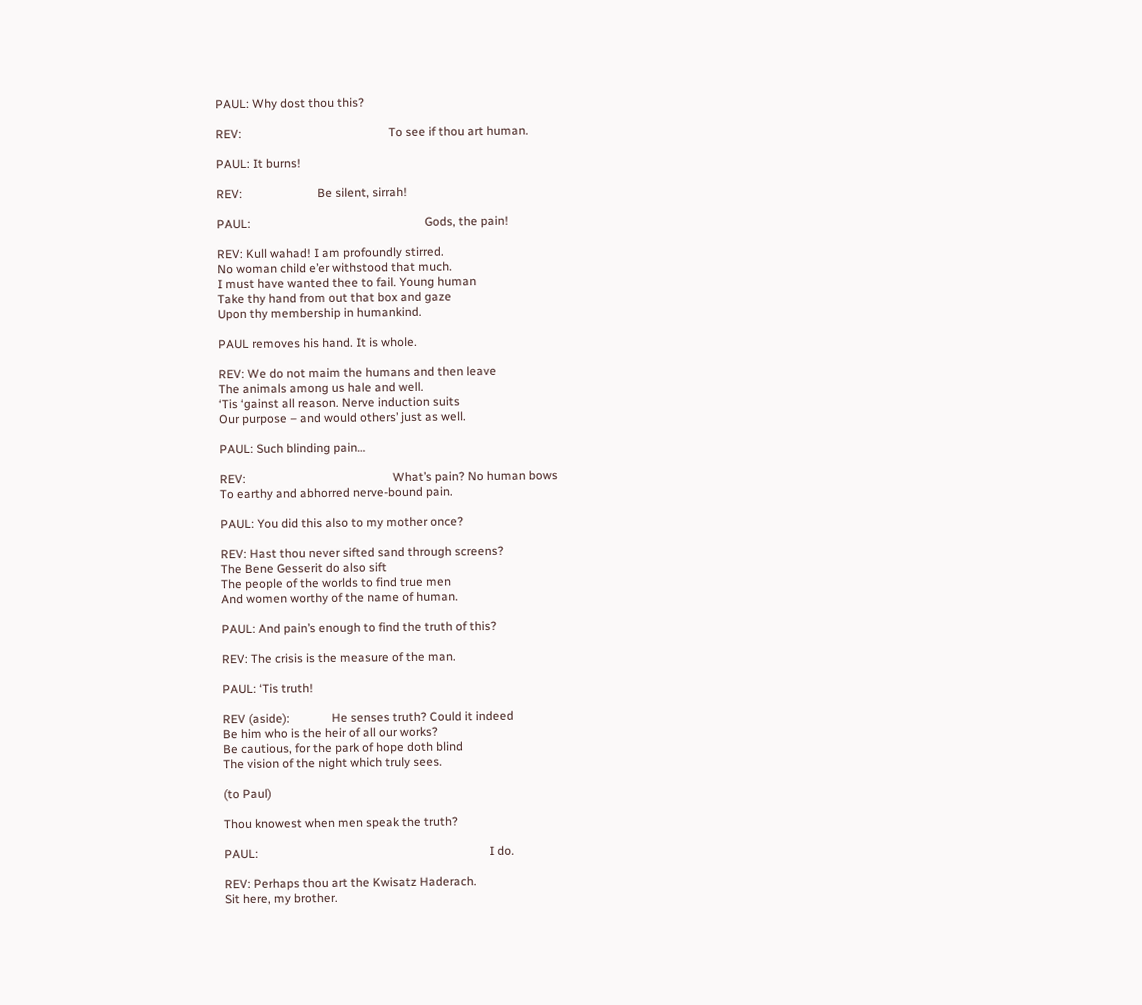PAUL: Why dost thou this?

REV:                                                 To see if thou art human.

PAUL: It burns!

REV:                         Be silent, sirrah!

PAUL:                                                          Gods, the pain!

REV: Kull wahad! I am profoundly stirred.
No woman child e’er withstood that much.
I must have wanted thee to fail. Young human
Take thy hand from out that box and gaze
Upon thy membership in humankind.

PAUL removes his hand. It is whole.

REV: We do not maim the humans and then leave
The animals among us hale and well.
‘Tis ‘gainst all reason. Nerve induction suits
Our purpose – and would others’ just as well.

PAUL: Such blinding pain…

REV:                                                 What’s pain? No human bows
To earthy and abhorred nerve-bound pain.

PAUL: You did this also to my mother once?

REV: Hast thou never sifted sand through screens?
The Bene Gesserit do also sift
The people of the worlds to find true men
And women worthy of the name of human.

PAUL: And pain’s enough to find the truth of this?

REV: The crisis is the measure of the man.

PAUL: ‘Tis truth!

REV (aside):              He senses truth? Could it indeed
Be him who is the heir of all our works?
Be cautious, for the park of hope doth blind
The vision of the night which truly sees.

(to Paul)

Thou knowest when men speak the truth?

PAUL:                                                                             I do.

REV: Perhaps thou art the Kwisatz Haderach.
Sit here, my brother.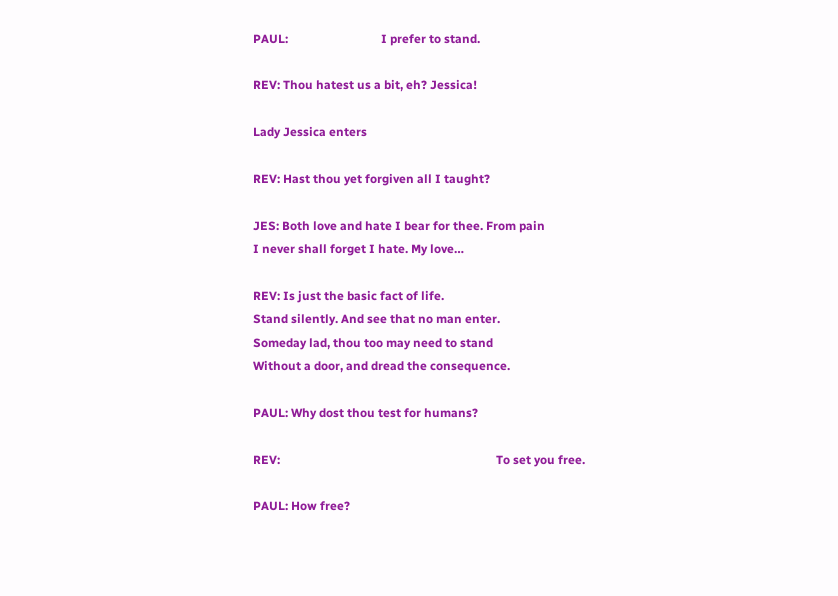PAUL:                               I prefer to stand.

REV: Thou hatest us a bit, eh? Jessica!

Lady Jessica enters

REV: Hast thou yet forgiven all I taught?

JES: Both love and hate I bear for thee. From pain
I never shall forget I hate. My love…

REV: Is just the basic fact of life.
Stand silently. And see that no man enter.
Someday lad, thou too may need to stand
Without a door, and dread the consequence.

PAUL: Why dost thou test for humans?

REV:                                                                        To set you free.

PAUL: How free?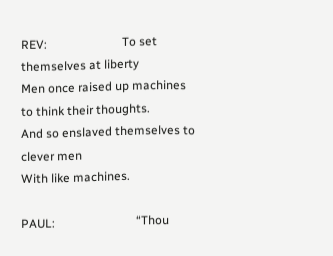REV:                         To set themselves at liberty
Men once raised up machines to think their thoughts.
And so enslaved themselves to clever men
With like machines.

PAUL:                           “Thou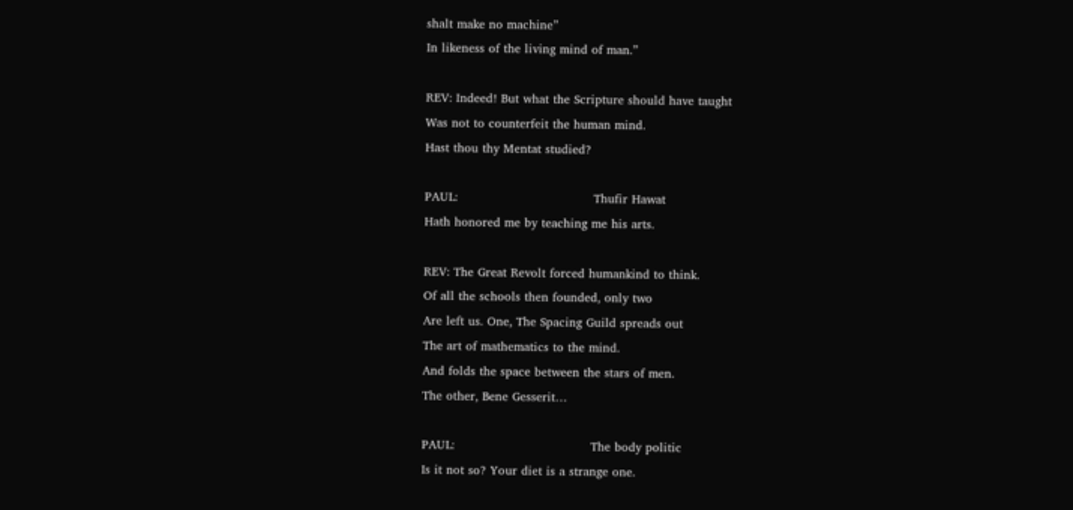shalt make no machine”
In likeness of the living mind of man.”

REV: Indeed! But what the Scripture should have taught
Was not to counterfeit the human mind.
Hast thou thy Mentat studied?

PAUL:                                  Thufir Hawat
Hath honored me by teaching me his arts.

REV: The Great Revolt forced humankind to think.
Of all the schools then founded, only two
Are left us. One, The Spacing Guild spreads out
The art of mathematics to the mind.
And folds the space between the stars of men.
The other, Bene Gesserit…

PAUL:                                  The body politic
Is it not so? Your diet is a strange one.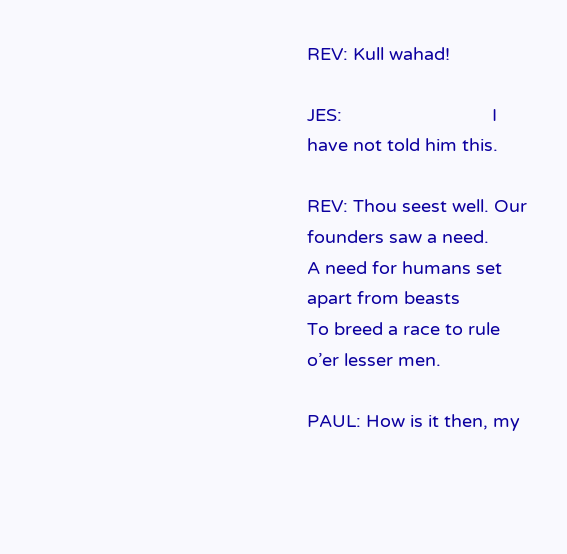REV: Kull wahad!

JES:                              I have not told him this.

REV: Thou seest well. Our founders saw a need.
A need for humans set apart from beasts
To breed a race to rule o’er lesser men.

PAUL: How is it then, my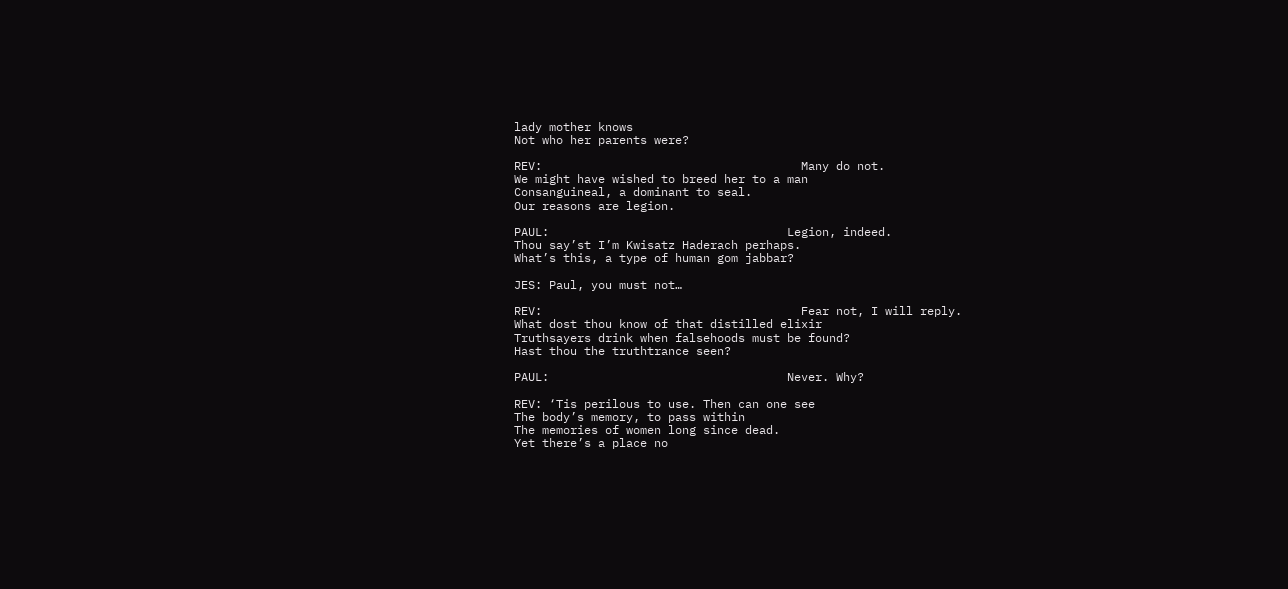lady mother knows
Not who her parents were?

REV:                                     Many do not.
We might have wished to breed her to a man
Consanguineal, a dominant to seal.
Our reasons are legion.

PAUL:                                  Legion, indeed.
Thou say’st I’m Kwisatz Haderach perhaps.
What’s this, a type of human gom jabbar?

JES: Paul, you must not…

REV:                                     Fear not, I will reply.
What dost thou know of that distilled elixir
Truthsayers drink when falsehoods must be found?
Hast thou the truthtrance seen?

PAUL:                                  Never. Why?

REV: ‘Tis perilous to use. Then can one see
The body’s memory, to pass within
The memories of women long since dead.
Yet there’s a place no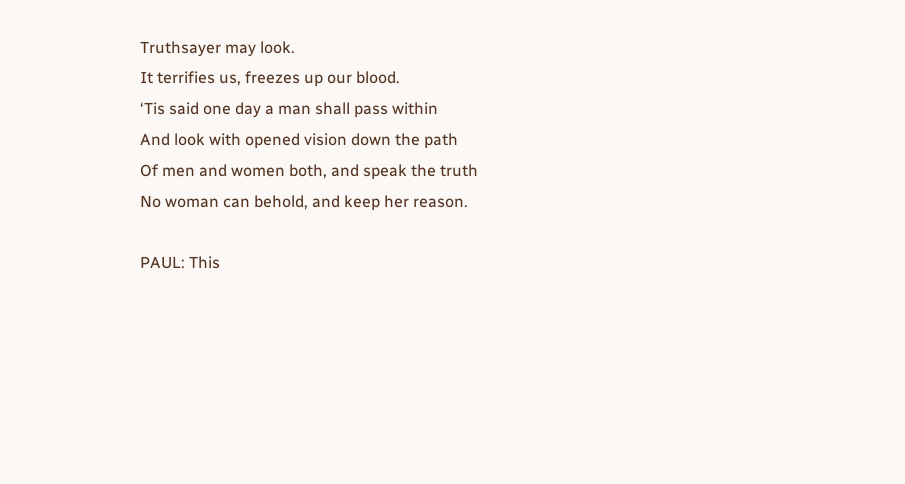Truthsayer may look.
It terrifies us, freezes up our blood.
‘Tis said one day a man shall pass within
And look with opened vision down the path
Of men and women both, and speak the truth
No woman can behold, and keep her reason.

PAUL: This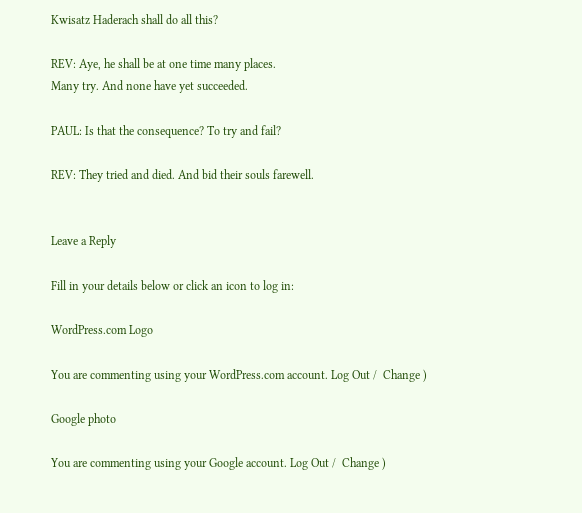Kwisatz Haderach shall do all this?

REV: Aye, he shall be at one time many places.
Many try. And none have yet succeeded.

PAUL: Is that the consequence? To try and fail?

REV: They tried and died. And bid their souls farewell.


Leave a Reply

Fill in your details below or click an icon to log in:

WordPress.com Logo

You are commenting using your WordPress.com account. Log Out /  Change )

Google photo

You are commenting using your Google account. Log Out /  Change )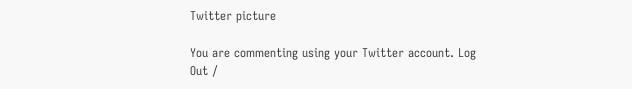Twitter picture

You are commenting using your Twitter account. Log Out /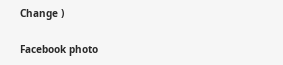Change )

Facebook photo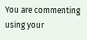You are commenting using your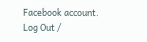Facebook account. Log Out /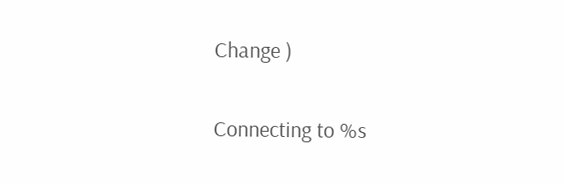Change )

Connecting to %s